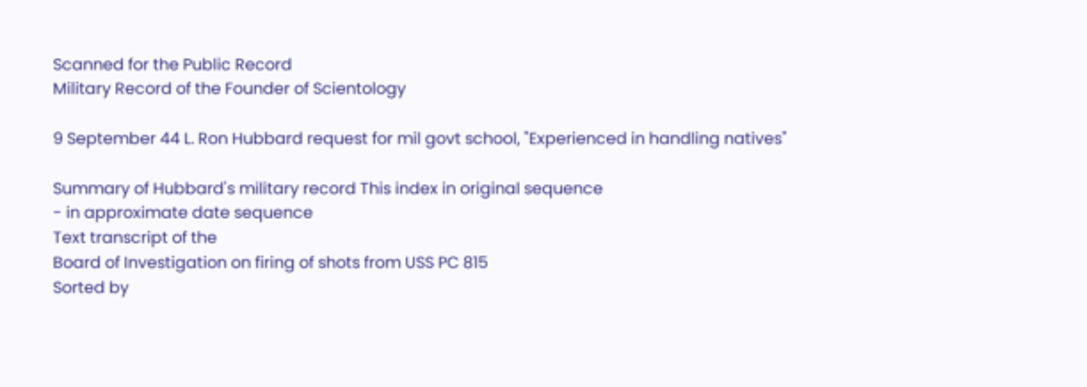Scanned for the Public Record
Military Record of the Founder of Scientology

9 September 44 L. Ron Hubbard request for mil govt school, "Experienced in handling natives"

Summary of Hubbard's military record This index in original sequence
- in approximate date sequence
Text transcript of the
Board of Investigation on firing of shots from USS PC 815
Sorted by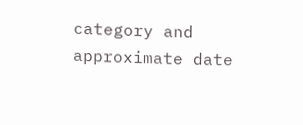category and approximate date